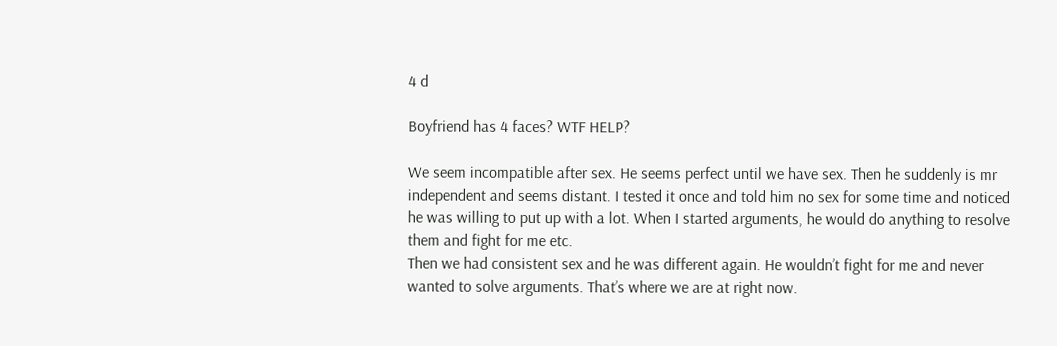4 d

Boyfriend has 4 faces? WTF HELP?

We seem incompatible after sex. He seems perfect until we have sex. Then he suddenly is mr independent and seems distant. I tested it once and told him no sex for some time and noticed he was willing to put up with a lot. When I started arguments, he would do anything to resolve them and fight for me etc.
Then we had consistent sex and he was different again. He wouldn’t fight for me and never wanted to solve arguments. That’s where we are at right now.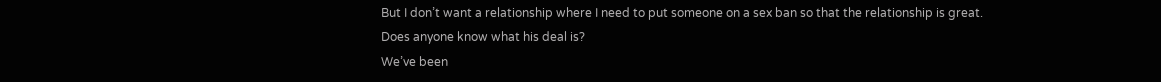But I don’t want a relationship where I need to put someone on a sex ban so that the relationship is great.
Does anyone know what his deal is?
We’ve been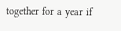together for a year if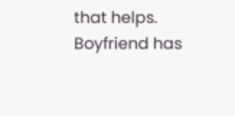that helps.
Boyfriend has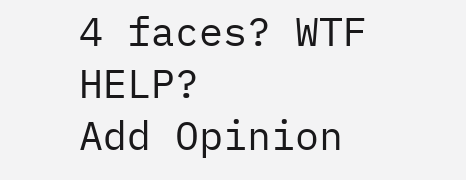4 faces? WTF HELP?
Add Opinion